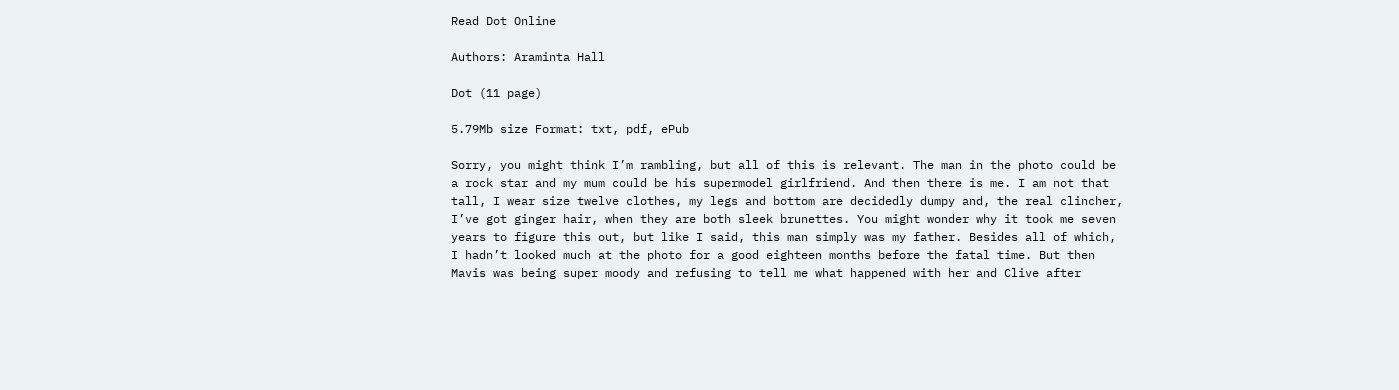Read Dot Online

Authors: Araminta Hall

Dot (11 page)

5.79Mb size Format: txt, pdf, ePub

Sorry, you might think I’m rambling, but all of this is relevant. The man in the photo could be a rock star and my mum could be his supermodel girlfriend. And then there is me. I am not that tall, I wear size twelve clothes, my legs and bottom are decidedly dumpy and, the real clincher, I’ve got ginger hair, when they are both sleek brunettes. You might wonder why it took me seven years to figure this out, but like I said, this man simply was my father. Besides all of which, I hadn’t looked much at the photo for a good eighteen months before the fatal time. But then Mavis was being super moody and refusing to tell me what happened with her and Clive after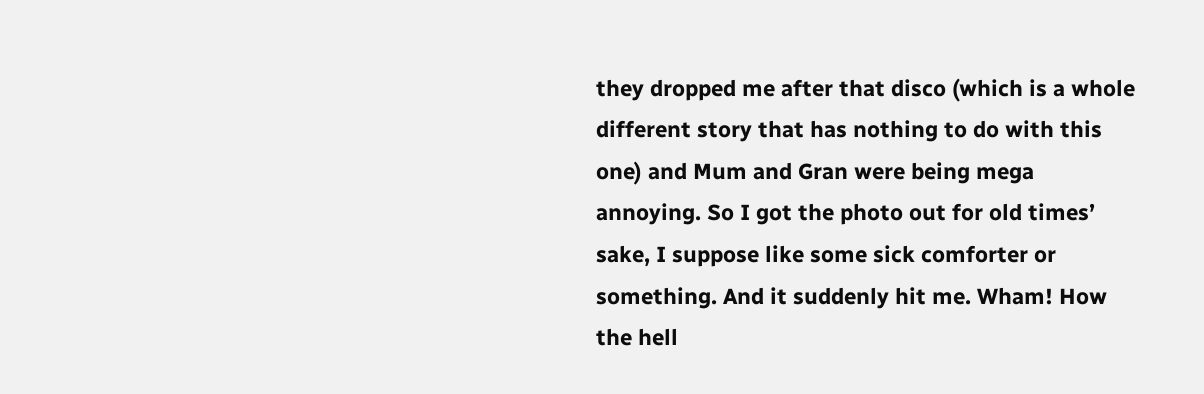they dropped me after that disco (which is a whole different story that has nothing to do with this one) and Mum and Gran were being mega annoying. So I got the photo out for old times’ sake, I suppose like some sick comforter or something. And it suddenly hit me. Wham! How the hell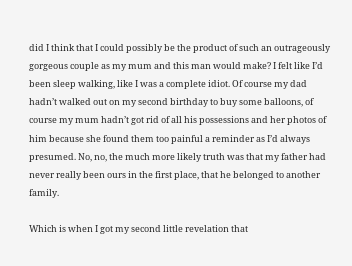did I think that I could possibly be the product of such an outrageously gorgeous couple as my mum and this man would make? I felt like I’d been sleep walking, like I was a complete idiot. Of course my dad hadn’t walked out on my second birthday to buy some balloons, of course my mum hadn’t got rid of all his possessions and her photos of him because she found them too painful a reminder as I’d always presumed. No, no, the much more likely truth was that my father had never really been ours in the first place, that he belonged to another family.

Which is when I got my second little revelation that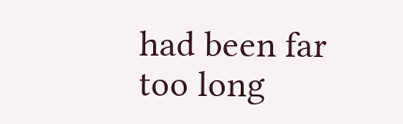had been far too long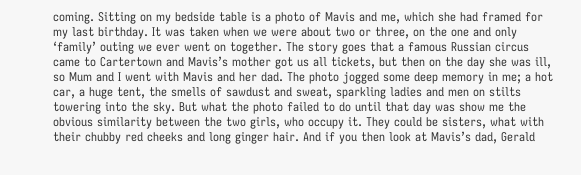coming. Sitting on my bedside table is a photo of Mavis and me, which she had framed for my last birthday. It was taken when we were about two or three, on the one and only ‘family’ outing we ever went on together. The story goes that a famous Russian circus came to Cartertown and Mavis’s mother got us all tickets, but then on the day she was ill, so Mum and I went with Mavis and her dad. The photo jogged some deep memory in me; a hot car, a huge tent, the smells of sawdust and sweat, sparkling ladies and men on stilts towering into the sky. But what the photo failed to do until that day was show me the obvious similarity between the two girls, who occupy it. They could be sisters, what with their chubby red cheeks and long ginger hair. And if you then look at Mavis’s dad, Gerald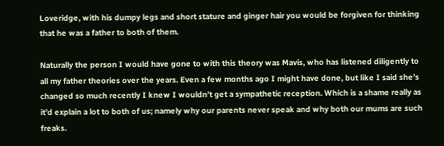Loveridge, with his dumpy legs and short stature and ginger hair you would be forgiven for thinking that he was a father to both of them.

Naturally the person I would have gone to with this theory was Mavis, who has listened diligently to all my father theories over the years. Even a few months ago I might have done, but like I said she’s changed so much recently I knew I wouldn’t get a sympathetic reception. Which is a shame really as it’d explain a lot to both of us; namely why our parents never speak and why both our mums are such freaks.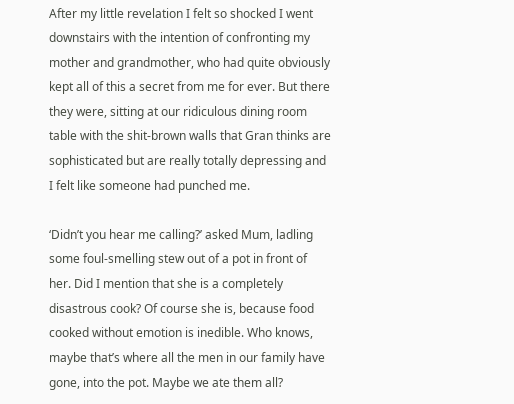After my little revelation I felt so shocked I went downstairs with the intention of confronting my mother and grandmother, who had quite obviously kept all of this a secret from me for ever. But there they were, sitting at our ridiculous dining room table with the shit-brown walls that Gran thinks are sophisticated but are really totally depressing and I felt like someone had punched me.

‘Didn’t you hear me calling?’ asked Mum, ladling some foul-smelling stew out of a pot in front of her. Did I mention that she is a completely disastrous cook? Of course she is, because food cooked without emotion is inedible. Who knows, maybe that’s where all the men in our family have gone, into the pot. Maybe we ate them all?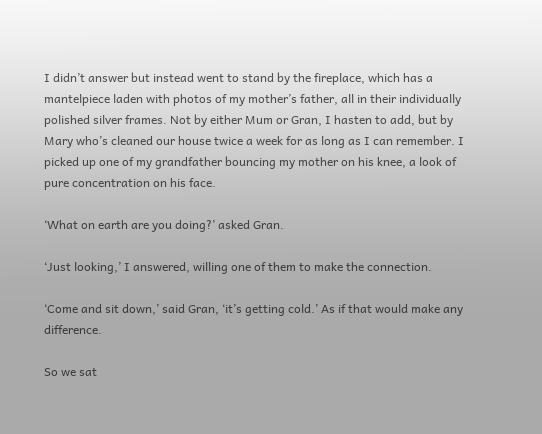I didn’t answer but instead went to stand by the fireplace, which has a mantelpiece laden with photos of my mother’s father, all in their individually polished silver frames. Not by either Mum or Gran, I hasten to add, but by Mary who’s cleaned our house twice a week for as long as I can remember. I picked up one of my grandfather bouncing my mother on his knee, a look of pure concentration on his face.

‘What on earth are you doing?’ asked Gran.

‘Just looking,’ I answered, willing one of them to make the connection.

‘Come and sit down,’ said Gran, ‘it’s getting cold.’ As if that would make any difference.

So we sat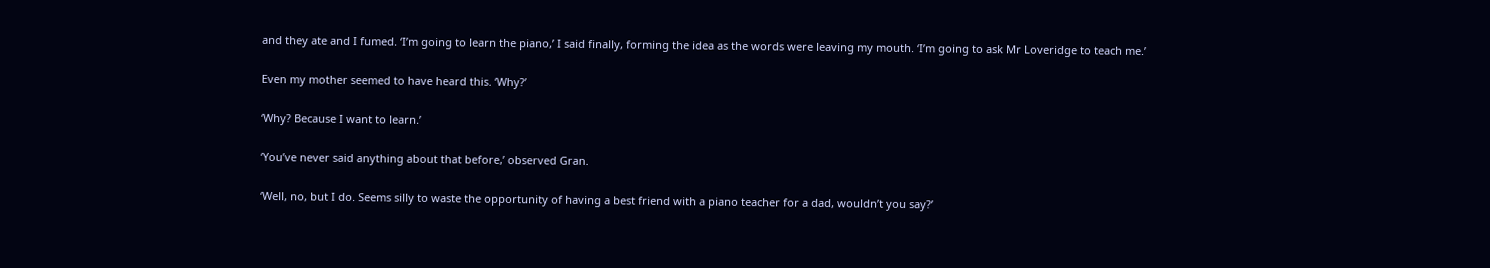and they ate and I fumed. ‘I’m going to learn the piano,’ I said finally, forming the idea as the words were leaving my mouth. ‘I’m going to ask Mr Loveridge to teach me.’

Even my mother seemed to have heard this. ‘Why?’

‘Why? Because I want to learn.’

‘You’ve never said anything about that before,’ observed Gran.

‘Well, no, but I do. Seems silly to waste the opportunity of having a best friend with a piano teacher for a dad, wouldn’t you say?’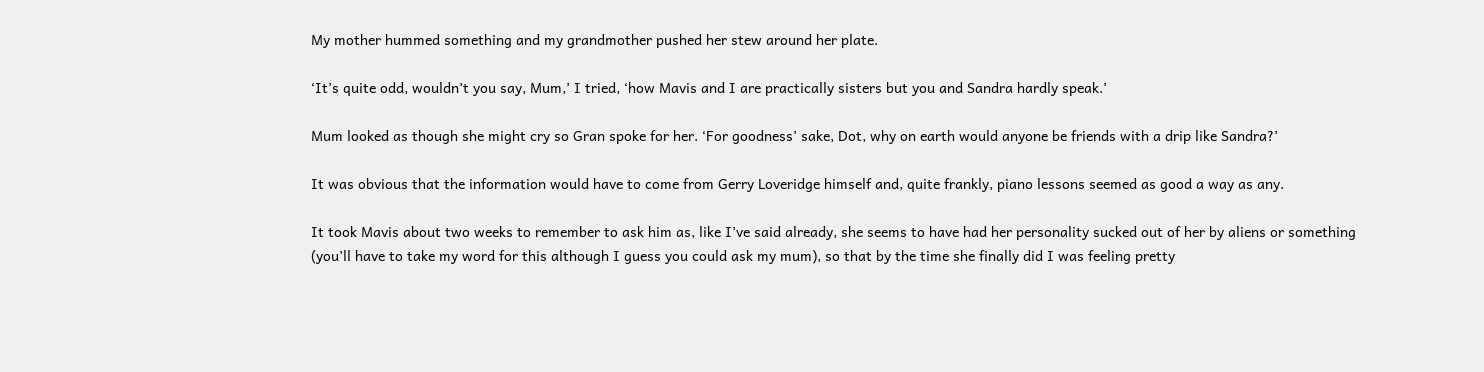My mother hummed something and my grandmother pushed her stew around her plate.

‘It’s quite odd, wouldn’t you say, Mum,’ I tried, ‘how Mavis and I are practically sisters but you and Sandra hardly speak.’

Mum looked as though she might cry so Gran spoke for her. ‘For goodness’ sake, Dot, why on earth would anyone be friends with a drip like Sandra?’

It was obvious that the information would have to come from Gerry Loveridge himself and, quite frankly, piano lessons seemed as good a way as any.

It took Mavis about two weeks to remember to ask him as, like I’ve said already, she seems to have had her personality sucked out of her by aliens or something (you’ll have to take my word for this although I guess you could ask my mum), so that by the time she finally did I was feeling pretty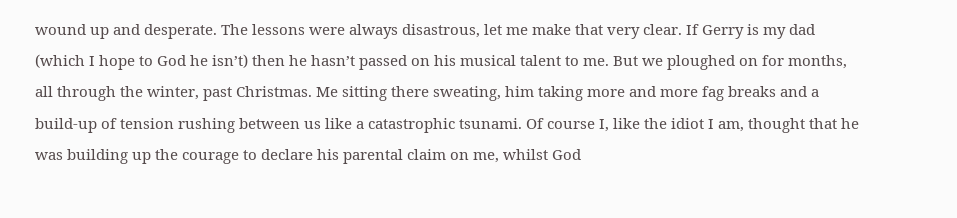wound up and desperate. The lessons were always disastrous, let me make that very clear. If Gerry is my dad (which I hope to God he isn’t) then he hasn’t passed on his musical talent to me. But we ploughed on for months, all through the winter, past Christmas. Me sitting there sweating, him taking more and more fag breaks and a build-up of tension rushing between us like a catastrophic tsunami. Of course I, like the idiot I am, thought that he was building up the courage to declare his parental claim on me, whilst God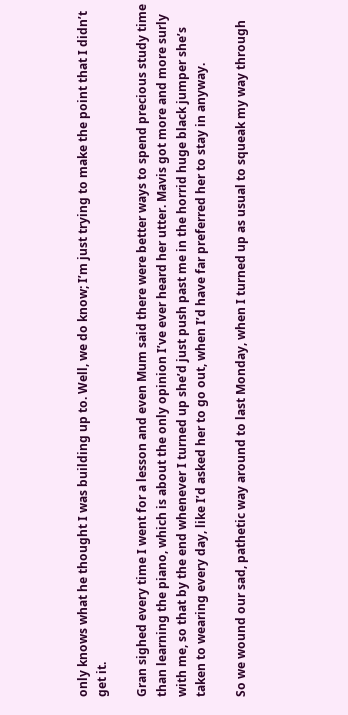only knows what he thought I was building up to. Well, we do know; I’m just trying to make the point that I didn’t get it.

Gran sighed every time I went for a lesson and even Mum said there were better ways to spend precious study time than learning the piano, which is about the only opinion I’ve ever heard her utter. Mavis got more and more surly with me, so that by the end whenever I turned up she’d just push past me in the horrid huge black jumper she’s taken to wearing every day, like I’d asked her to go out, when I’d have far preferred her to stay in anyway.

So we wound our sad, pathetic way around to last Monday, when I turned up as usual to squeak my way through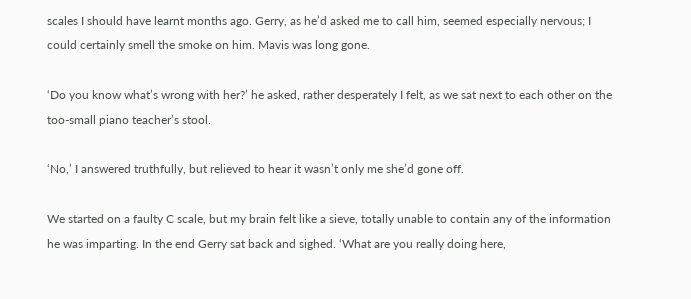scales I should have learnt months ago. Gerry, as he’d asked me to call him, seemed especially nervous; I could certainly smell the smoke on him. Mavis was long gone.

‘Do you know what’s wrong with her?’ he asked, rather desperately I felt, as we sat next to each other on the too-small piano teacher’s stool.

‘No,’ I answered truthfully, but relieved to hear it wasn’t only me she’d gone off.

We started on a faulty C scale, but my brain felt like a sieve, totally unable to contain any of the information he was imparting. In the end Gerry sat back and sighed. ‘What are you really doing here,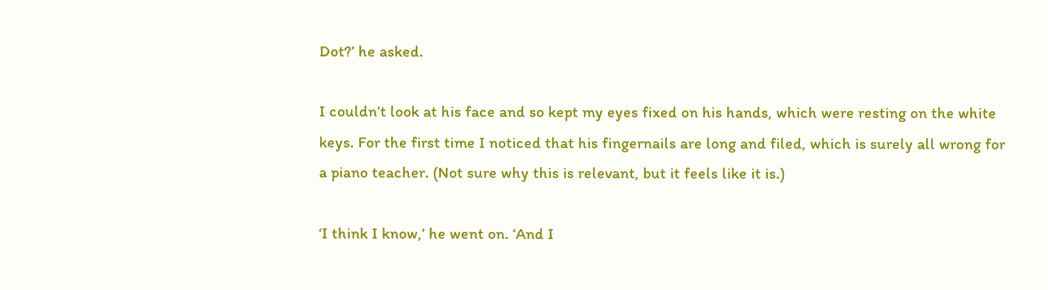Dot?’ he asked.

I couldn’t look at his face and so kept my eyes fixed on his hands, which were resting on the white keys. For the first time I noticed that his fingernails are long and filed, which is surely all wrong for a piano teacher. (Not sure why this is relevant, but it feels like it is.)

‘I think I know,’ he went on. ‘And I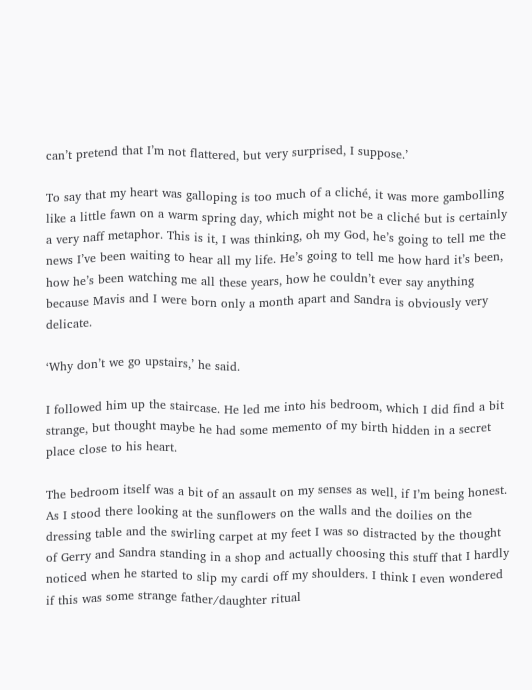can’t pretend that I’m not flattered, but very surprised, I suppose.’

To say that my heart was galloping is too much of a cliché, it was more gambolling like a little fawn on a warm spring day, which might not be a cliché but is certainly a very naff metaphor. This is it, I was thinking, oh my God, he’s going to tell me the news I’ve been waiting to hear all my life. He’s going to tell me how hard it’s been, how he’s been watching me all these years, how he couldn’t ever say anything because Mavis and I were born only a month apart and Sandra is obviously very delicate.

‘Why don’t we go upstairs,’ he said.

I followed him up the staircase. He led me into his bedroom, which I did find a bit strange, but thought maybe he had some memento of my birth hidden in a secret place close to his heart.

The bedroom itself was a bit of an assault on my senses as well, if I’m being honest. As I stood there looking at the sunflowers on the walls and the doilies on the dressing table and the swirling carpet at my feet I was so distracted by the thought of Gerry and Sandra standing in a shop and actually choosing this stuff that I hardly noticed when he started to slip my cardi off my shoulders. I think I even wondered if this was some strange father/daughter ritual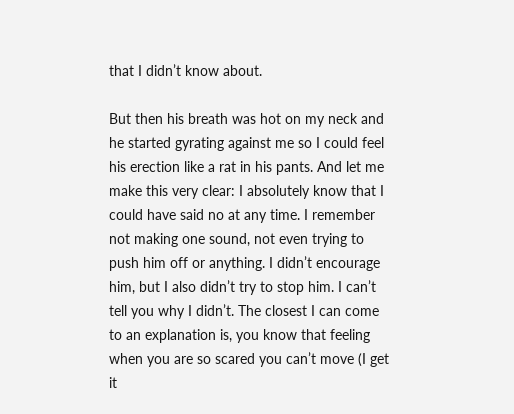that I didn’t know about.

But then his breath was hot on my neck and he started gyrating against me so I could feel his erection like a rat in his pants. And let me make this very clear: I absolutely know that I could have said no at any time. I remember not making one sound, not even trying to push him off or anything. I didn’t encourage him, but I also didn’t try to stop him. I can’t tell you why I didn’t. The closest I can come to an explanation is, you know that feeling when you are so scared you can’t move (I get it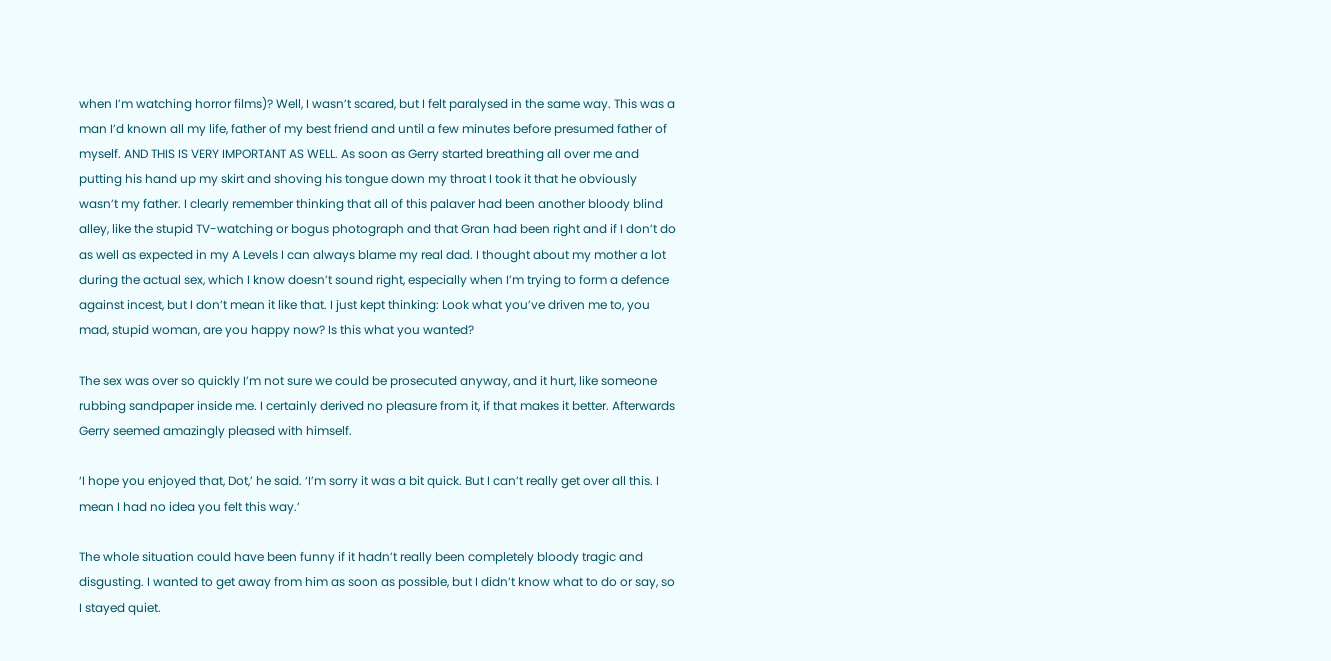when I’m watching horror films)? Well, I wasn’t scared, but I felt paralysed in the same way. This was a man I’d known all my life, father of my best friend and until a few minutes before presumed father of myself. AND THIS IS VERY IMPORTANT AS WELL. As soon as Gerry started breathing all over me and putting his hand up my skirt and shoving his tongue down my throat I took it that he obviously wasn’t my father. I clearly remember thinking that all of this palaver had been another bloody blind alley, like the stupid TV-watching or bogus photograph and that Gran had been right and if I don’t do as well as expected in my A Levels I can always blame my real dad. I thought about my mother a lot during the actual sex, which I know doesn’t sound right, especially when I’m trying to form a defence against incest, but I don’t mean it like that. I just kept thinking: Look what you’ve driven me to, you mad, stupid woman, are you happy now? Is this what you wanted?

The sex was over so quickly I’m not sure we could be prosecuted anyway, and it hurt, like someone rubbing sandpaper inside me. I certainly derived no pleasure from it, if that makes it better. Afterwards Gerry seemed amazingly pleased with himself.

‘I hope you enjoyed that, Dot,’ he said. ‘I’m sorry it was a bit quick. But I can’t really get over all this. I mean I had no idea you felt this way.’

The whole situation could have been funny if it hadn’t really been completely bloody tragic and disgusting. I wanted to get away from him as soon as possible, but I didn’t know what to do or say, so I stayed quiet.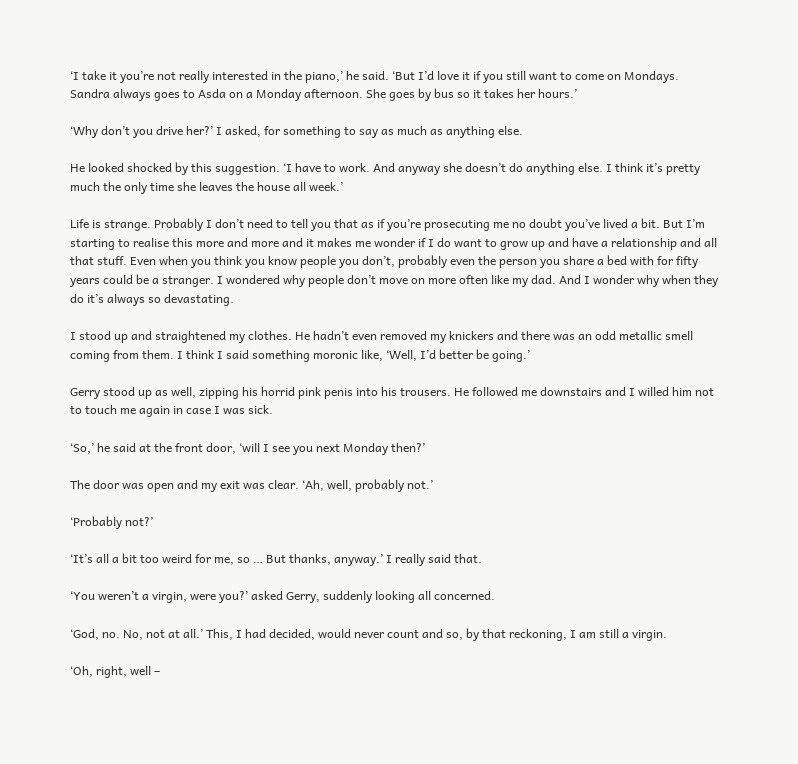‘I take it you’re not really interested in the piano,’ he said. ‘But I’d love it if you still want to come on Mondays. Sandra always goes to Asda on a Monday afternoon. She goes by bus so it takes her hours.’

‘Why don’t you drive her?’ I asked, for something to say as much as anything else.

He looked shocked by this suggestion. ‘I have to work. And anyway she doesn’t do anything else. I think it’s pretty much the only time she leaves the house all week.’

Life is strange. Probably I don’t need to tell you that as if you’re prosecuting me no doubt you’ve lived a bit. But I’m starting to realise this more and more and it makes me wonder if I do want to grow up and have a relationship and all that stuff. Even when you think you know people you don’t, probably even the person you share a bed with for fifty years could be a stranger. I wondered why people don’t move on more often like my dad. And I wonder why when they do it’s always so devastating.

I stood up and straightened my clothes. He hadn’t even removed my knickers and there was an odd metallic smell coming from them. I think I said something moronic like, ‘Well, I’d better be going.’

Gerry stood up as well, zipping his horrid pink penis into his trousers. He followed me downstairs and I willed him not to touch me again in case I was sick.

‘So,’ he said at the front door, ‘will I see you next Monday then?’

The door was open and my exit was clear. ‘Ah, well, probably not.’

‘Probably not?’

‘It’s all a bit too weird for me, so … But thanks, anyway.’ I really said that.

‘You weren’t a virgin, were you?’ asked Gerry, suddenly looking all concerned.

‘God, no. No, not at all.’ This, I had decided, would never count and so, by that reckoning, I am still a virgin.

‘Oh, right, well –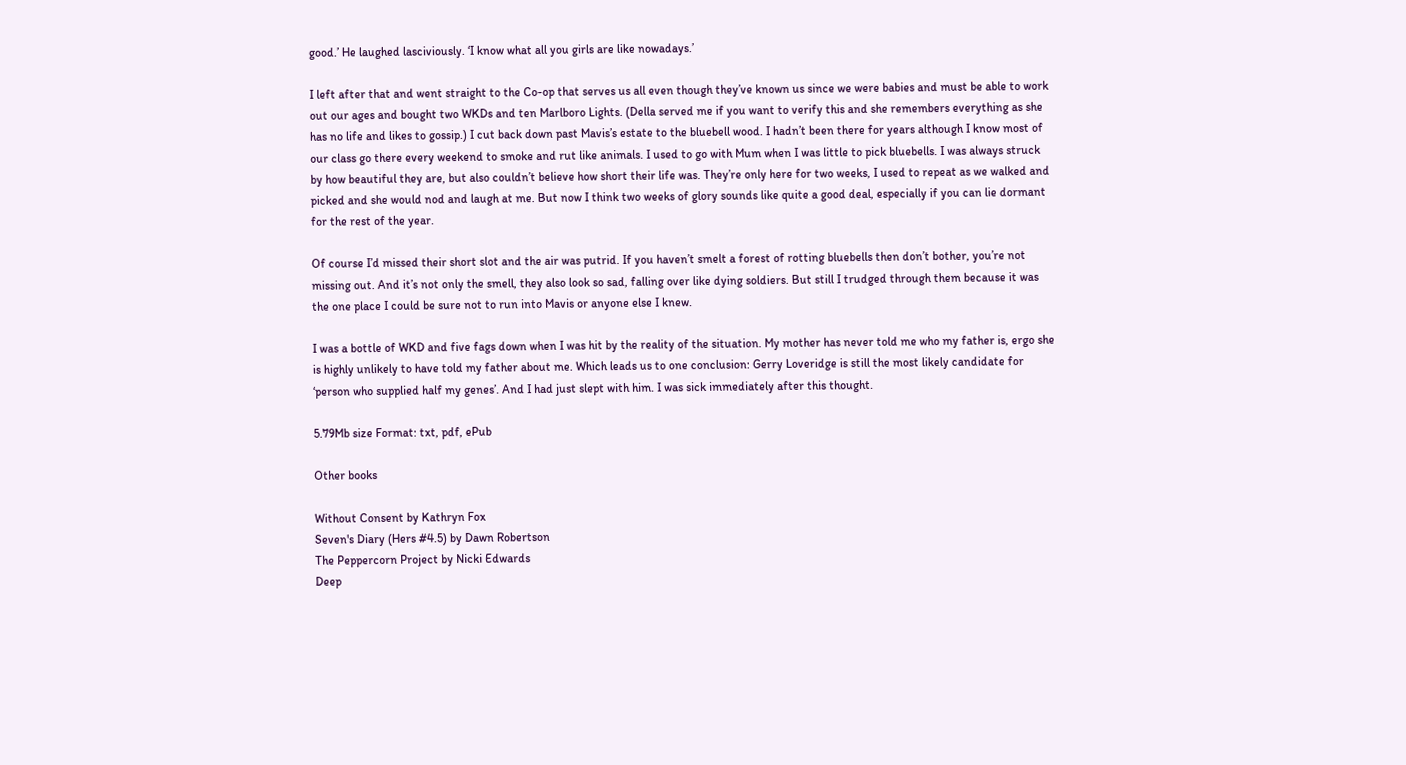good.’ He laughed lasciviously. ‘I know what all you girls are like nowadays.’

I left after that and went straight to the Co-op that serves us all even though they’ve known us since we were babies and must be able to work out our ages and bought two WKDs and ten Marlboro Lights. (Della served me if you want to verify this and she remembers everything as she has no life and likes to gossip.) I cut back down past Mavis’s estate to the bluebell wood. I hadn’t been there for years although I know most of our class go there every weekend to smoke and rut like animals. I used to go with Mum when I was little to pick bluebells. I was always struck by how beautiful they are, but also couldn’t believe how short their life was. They’re only here for two weeks, I used to repeat as we walked and picked and she would nod and laugh at me. But now I think two weeks of glory sounds like quite a good deal, especially if you can lie dormant for the rest of the year.

Of course I’d missed their short slot and the air was putrid. If you haven’t smelt a forest of rotting bluebells then don’t bother, you’re not missing out. And it’s not only the smell, they also look so sad, falling over like dying soldiers. But still I trudged through them because it was the one place I could be sure not to run into Mavis or anyone else I knew.

I was a bottle of WKD and five fags down when I was hit by the reality of the situation. My mother has never told me who my father is, ergo she is highly unlikely to have told my father about me. Which leads us to one conclusion: Gerry Loveridge is still the most likely candidate for ‘person who supplied half my genes’. And I had just slept with him. I was sick immediately after this thought.

5.79Mb size Format: txt, pdf, ePub

Other books

Without Consent by Kathryn Fox
Seven's Diary (Hers #4.5) by Dawn Robertson
The Peppercorn Project by Nicki Edwards
Deep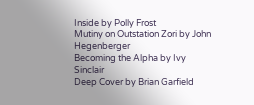Inside by Polly Frost
Mutiny on Outstation Zori by John Hegenberger
Becoming the Alpha by Ivy Sinclair
Deep Cover by Brian Garfield